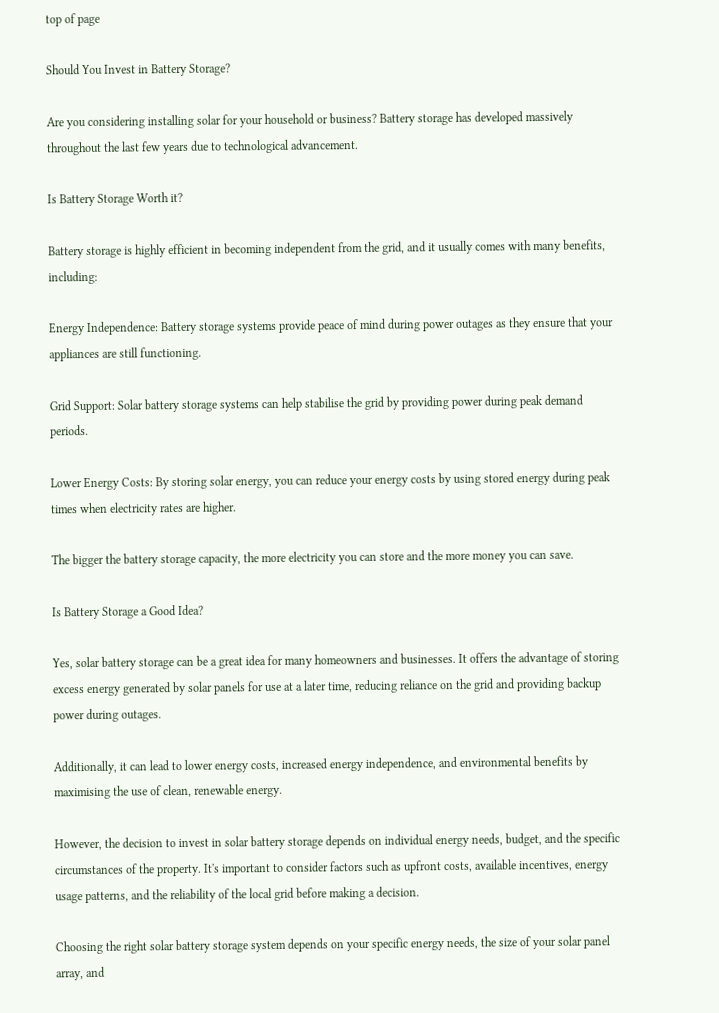top of page

Should You Invest in Battery Storage?

Are you considering installing solar for your household or business? Battery storage has developed massively throughout the last few years due to technological advancement.

Is Battery Storage Worth it?

Battery storage is highly efficient in becoming independent from the grid, and it usually comes with many benefits, including:

Energy Independence: Battery storage systems provide peace of mind during power outages as they ensure that your appliances are still functioning.

Grid Support: Solar battery storage systems can help stabilise the grid by providing power during peak demand periods.

Lower Energy Costs: By storing solar energy, you can reduce your energy costs by using stored energy during peak times when electricity rates are higher.

The bigger the battery storage capacity, the more electricity you can store and the more money you can save.

Is Battery Storage a Good Idea?

Yes, solar battery storage can be a great idea for many homeowners and businesses. It offers the advantage of storing excess energy generated by solar panels for use at a later time, reducing reliance on the grid and providing backup power during outages.

Additionally, it can lead to lower energy costs, increased energy independence, and environmental benefits by maximising the use of clean, renewable energy.

However, the decision to invest in solar battery storage depends on individual energy needs, budget, and the specific circumstances of the property. It's important to consider factors such as upfront costs, available incentives, energy usage patterns, and the reliability of the local grid before making a decision.

Choosing the right solar battery storage system depends on your specific energy needs, the size of your solar panel array, and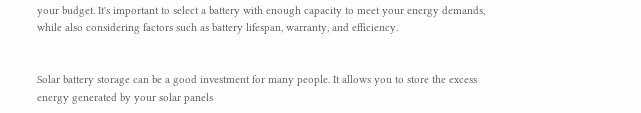your budget. It's important to select a battery with enough capacity to meet your energy demands, while also considering factors such as battery lifespan, warranty, and efficiency.


Solar battery storage can be a good investment for many people. It allows you to store the excess energy generated by your solar panels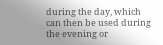during the day, which can then be used during the evening or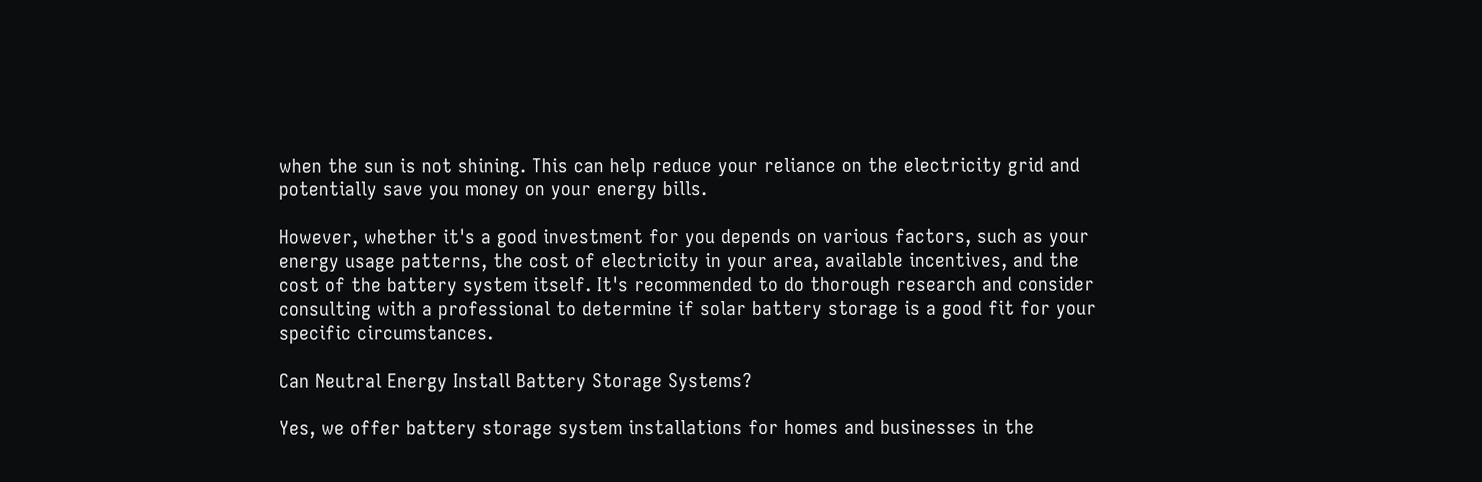when the sun is not shining. This can help reduce your reliance on the electricity grid and potentially save you money on your energy bills.

However, whether it's a good investment for you depends on various factors, such as your energy usage patterns, the cost of electricity in your area, available incentives, and the cost of the battery system itself. It's recommended to do thorough research and consider consulting with a professional to determine if solar battery storage is a good fit for your specific circumstances.

Can Neutral Energy Install Battery Storage Systems?

Yes, we offer battery storage system installations for homes and businesses in the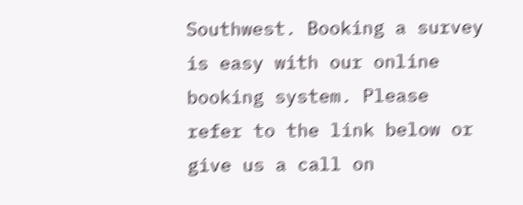Southwest. Booking a survey is easy with our online booking system. Please refer to the link below or give us a call on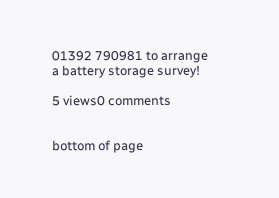01392 790981 to arrange a battery storage survey!

5 views0 comments


bottom of page